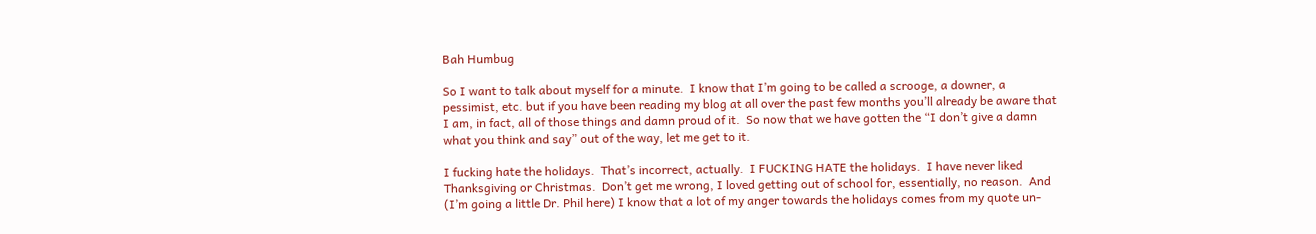Bah Humbug

So I want to talk about myself for a minute.  I know that I’m going to be called a scrooge, a downer, a pessimist, etc. but if you have been reading my blog at all over the past few months you’ll already be aware that I am, in fact, all of those things and damn proud of it.  So now that we have gotten the “I don’t give a damn what you think and say” out of the way, let me get to it.

I fucking hate the holidays.  That’s incorrect, actually.  I FUCKING HATE the holidays.  I have never liked Thanksgiving or Christmas.  Don’t get me wrong, I loved getting out of school for, essentially, no reason.  And (I’m going a little Dr. Phil here) I know that a lot of my anger towards the holidays comes from my quote un-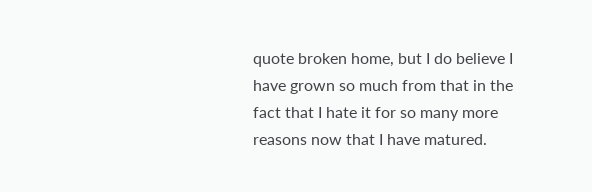quote broken home, but I do believe I have grown so much from that in the fact that I hate it for so many more reasons now that I have matured.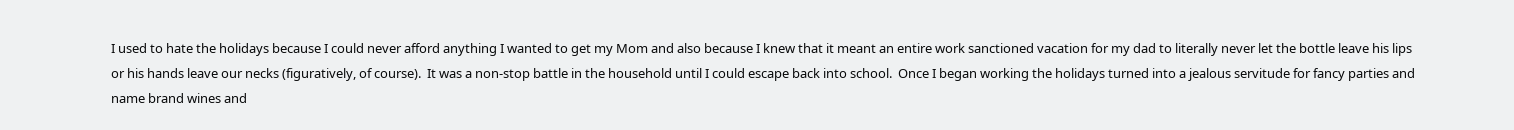I used to hate the holidays because I could never afford anything I wanted to get my Mom and also because I knew that it meant an entire work sanctioned vacation for my dad to literally never let the bottle leave his lips or his hands leave our necks (figuratively, of course).  It was a non-stop battle in the household until I could escape back into school.  Once I began working the holidays turned into a jealous servitude for fancy parties and name brand wines and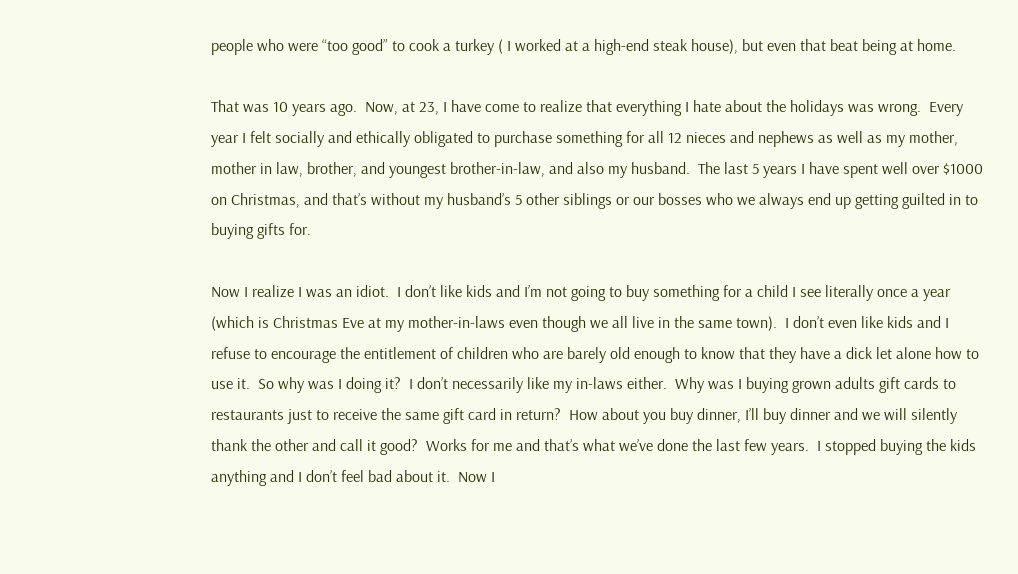people who were “too good” to cook a turkey ( I worked at a high-end steak house), but even that beat being at home.

That was 10 years ago.  Now, at 23, I have come to realize that everything I hate about the holidays was wrong.  Every year I felt socially and ethically obligated to purchase something for all 12 nieces and nephews as well as my mother, mother in law, brother, and youngest brother-in-law, and also my husband.  The last 5 years I have spent well over $1000 on Christmas, and that’s without my husband’s 5 other siblings or our bosses who we always end up getting guilted in to buying gifts for.

Now I realize I was an idiot.  I don’t like kids and I’m not going to buy something for a child I see literally once a year (which is Christmas Eve at my mother-in-laws even though we all live in the same town).  I don’t even like kids and I refuse to encourage the entitlement of children who are barely old enough to know that they have a dick let alone how to use it.  So why was I doing it?  I don’t necessarily like my in-laws either.  Why was I buying grown adults gift cards to restaurants just to receive the same gift card in return?  How about you buy dinner, I’ll buy dinner and we will silently thank the other and call it good?  Works for me and that’s what we’ve done the last few years.  I stopped buying the kids anything and I don’t feel bad about it.  Now I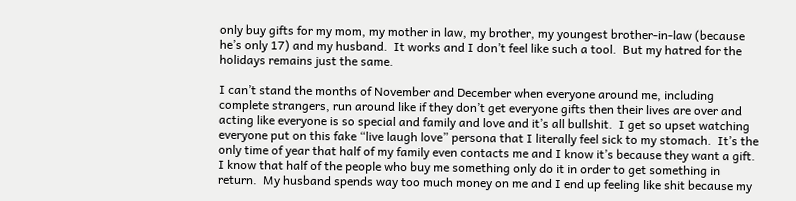only buy gifts for my mom, my mother in law, my brother, my youngest brother-in-law (because he’s only 17) and my husband.  It works and I don’t feel like such a tool.  But my hatred for the holidays remains just the same.

I can’t stand the months of November and December when everyone around me, including complete strangers, run around like if they don’t get everyone gifts then their lives are over and acting like everyone is so special and family and love and it’s all bullshit.  I get so upset watching everyone put on this fake “live laugh love” persona that I literally feel sick to my stomach.  It’s the only time of year that half of my family even contacts me and I know it’s because they want a gift.  I know that half of the people who buy me something only do it in order to get something in return.  My husband spends way too much money on me and I end up feeling like shit because my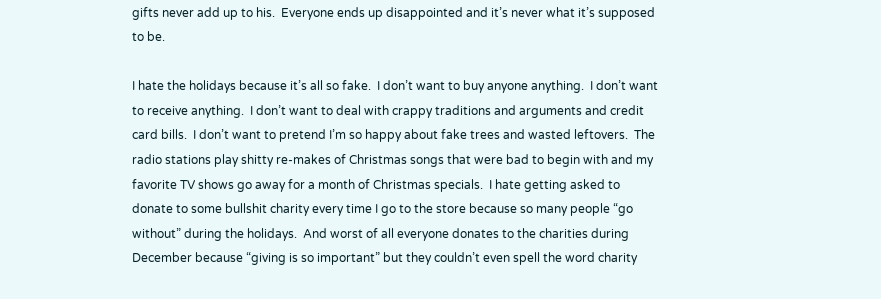gifts never add up to his.  Everyone ends up disappointed and it’s never what it’s supposed to be.

I hate the holidays because it’s all so fake.  I don’t want to buy anyone anything.  I don’t want to receive anything.  I don’t want to deal with crappy traditions and arguments and credit card bills.  I don’t want to pretend I’m so happy about fake trees and wasted leftovers.  The radio stations play shitty re-makes of Christmas songs that were bad to begin with and my favorite TV shows go away for a month of Christmas specials.  I hate getting asked to donate to some bullshit charity every time I go to the store because so many people “go without” during the holidays.  And worst of all everyone donates to the charities during December because “giving is so important” but they couldn’t even spell the word charity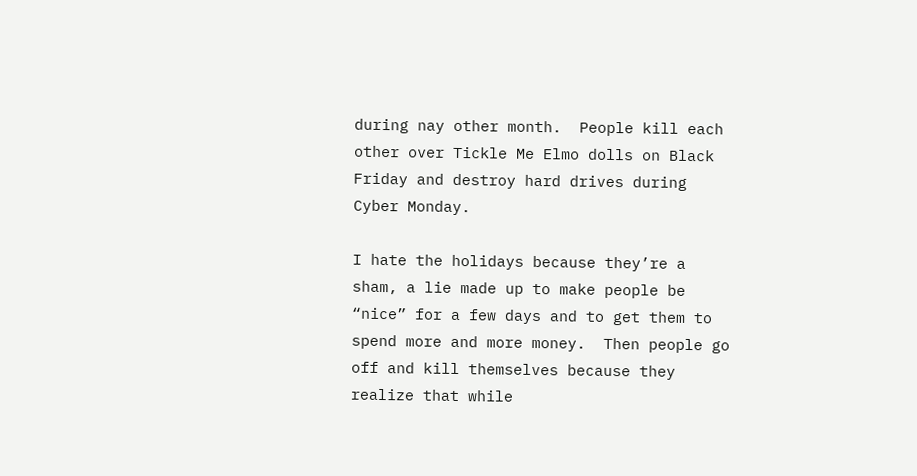during nay other month.  People kill each other over Tickle Me Elmo dolls on Black Friday and destroy hard drives during Cyber Monday.

I hate the holidays because they’re a sham, a lie made up to make people be “nice” for a few days and to get them to spend more and more money.  Then people go off and kill themselves because they realize that while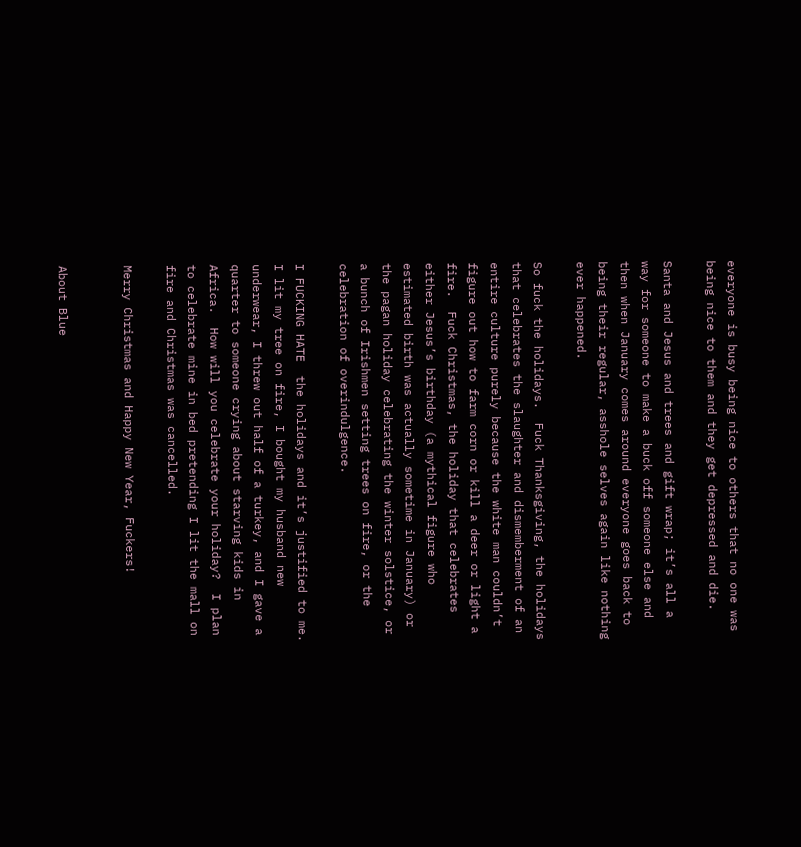everyone is busy being nice to others that no one was being nice to them and they get depressed and die.

Santa and Jesus and trees and gift wrap; it’s all a way for someone to make a buck off someone else and then when January comes around everyone goes back to being their regular, asshole selves again like nothing ever happened.

So fuck the holidays.  Fuck Thanksgiving, the holidays that celebrates the slaughter and dismemberment of an entire culture purely because the white man couldn’t figure out how to farm corn or kill a deer or light a fire.  Fuck Christmas, the holiday that celebrates either Jesus’s birthday (a mythical figure who estimated birth was actually sometime in January) or the pagan holiday celebrating the winter solstice, or a bunch of Irishmen setting trees on fire, or the celebration of overindulgence.

I FUCKING HATE  the holidays and it’s justified to me.  I lit my tree on fire, I bought my husband new underwear, I threw out half of a turkey, and I gave a quarter to someone crying about starving kids in Africa.  How will you celebrate your holiday?  I plan to celebrate mine in bed pretending I lit the mall on fire and Christmas was cancelled.

Merry Christmas and Happy New Year, Fuckers!


About Blue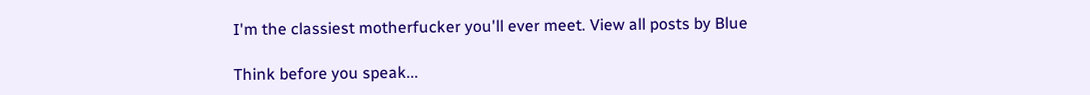I'm the classiest motherfucker you'll ever meet. View all posts by Blue

Think before you speak...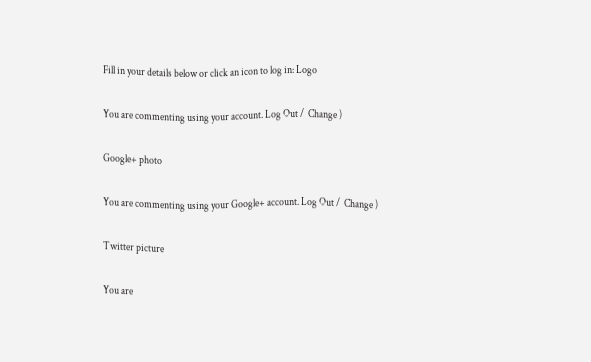Fill in your details below or click an icon to log in: Logo

You are commenting using your account. Log Out /  Change )

Google+ photo

You are commenting using your Google+ account. Log Out /  Change )

Twitter picture

You are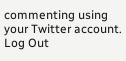commenting using your Twitter account. Log Out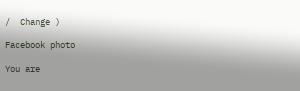/  Change )

Facebook photo

You are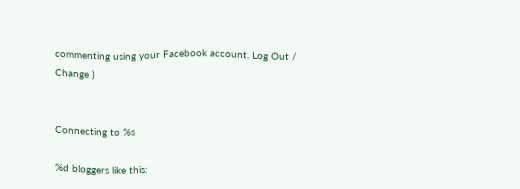commenting using your Facebook account. Log Out /  Change )


Connecting to %s

%d bloggers like this: